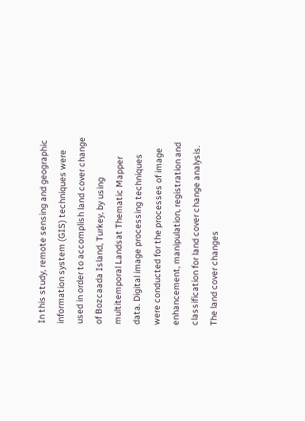In this study, remote sensing and geographic information system (GIS) techniques were used in order to accomplish land cover change of Bozcaada Island, Turkey, by using multitemporal Landsat Thematic Mapper data. Digital image processing techniques were conducted for the processes of image enhancement, manipulation, registration and classification for land cover change analysis. The land cover changes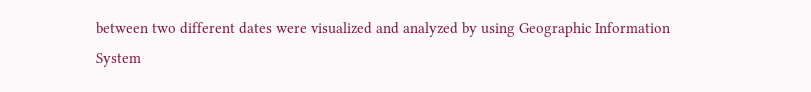between two different dates were visualized and analyzed by using Geographic Information System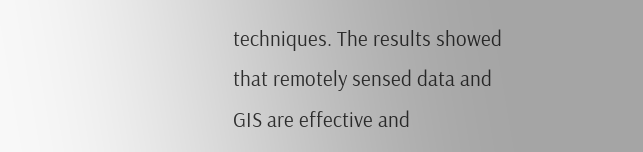techniques. The results showed that remotely sensed data and GIS are effective and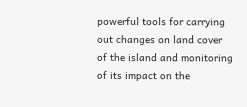powerful tools for carrying out changes on land cover of the island and monitoring of its impact on the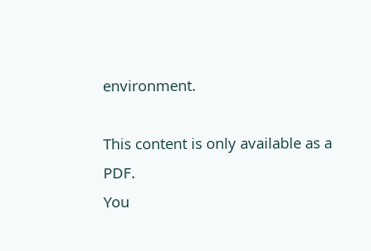environment.

This content is only available as a PDF.
You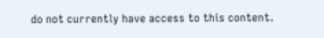do not currently have access to this content.